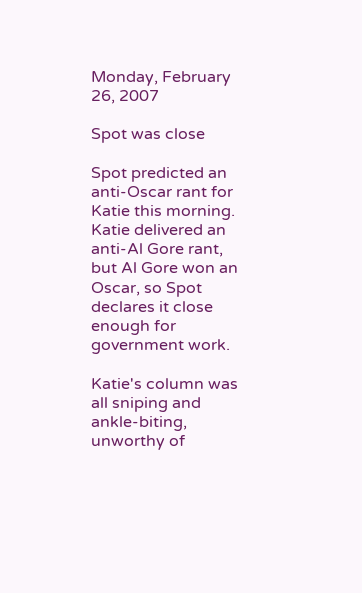Monday, February 26, 2007

Spot was close

Spot predicted an anti-Oscar rant for Katie this morning. Katie delivered an anti-Al Gore rant, but Al Gore won an Oscar, so Spot declares it close enough for government work.

Katie's column was all sniping and ankle-biting, unworthy of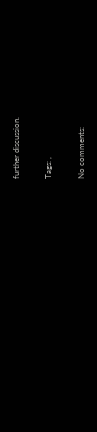further discussion.

Tags: ,

No comments: